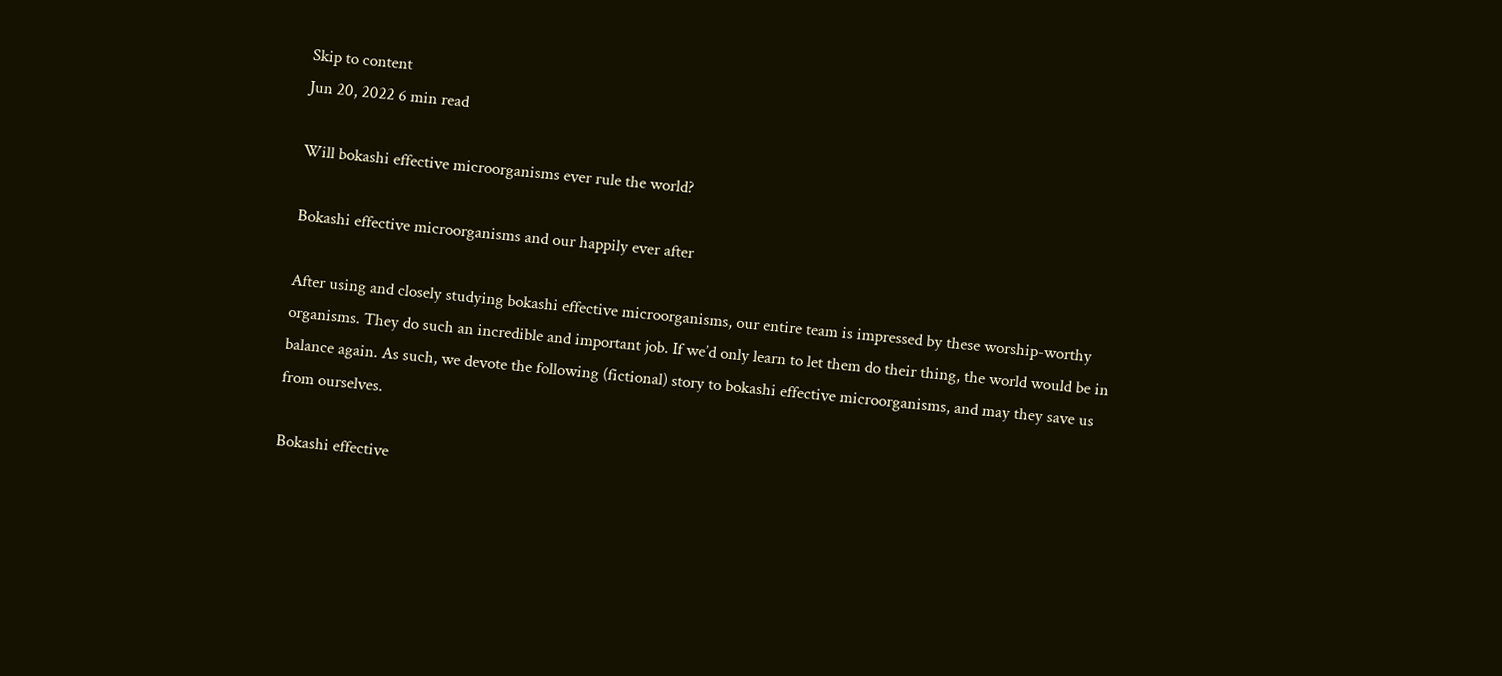Skip to content
Jun 20, 2022 6 min read

Will bokashi effective microorganisms ever rule the world?

Bokashi effective microorganisms and our happily ever after

After using and closely studying bokashi effective microorganisms, our entire team is impressed by these worship-worthy organisms. They do such an incredible and important job. If we’d only learn to let them do their thing, the world would be in balance again. As such, we devote the following (fictional) story to bokashi effective microorganisms, and may they save us from ourselves.

Bokashi effective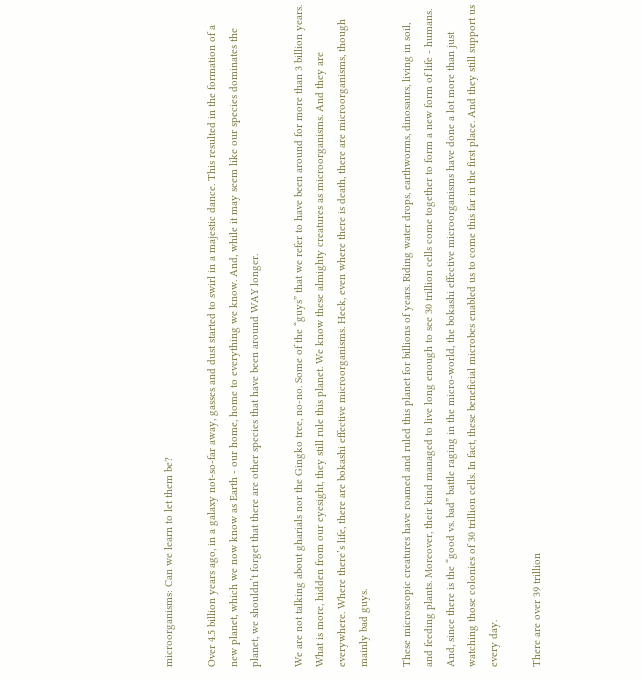microorganisms: Can we learn to let them be?

Over 4.5 billion years ago, in a galaxy not-so-far away, gasses and dust started to swirl in a majestic dance. This resulted in the formation of a new planet, which we now know as Earth - our home, home to everything we know. And, while it may seem like our species dominates the planet, we shouldn’t forget that there are other species that have been around WAY longer.

We are not talking about gharials nor the Gingko tree, no-no. Some of the “guys” that we refer to have been around for more than 3 billion years. What is more, hidden from our eyesight, they still rule this planet. We know these almighty creatures as microorganisms. And they are everywhere. Where there’s life, there are bokashi effective microorganisms. Heck, even where there is death, there are microorganisms, though mainly bad guys.

These microscopic creatures have roamed and ruled this planet for billions of years. Riding water drops, earthworms, dinosaurs, living in soil, and feeding plants. Moreover, their kind managed to live long enough to see 30 trillion cells come together to form a new form of life - humans. And, since there is the “good vs. bad” battle raging in the micro-world, the bokashi effective microorganisms have done a lot more than just watching those colonies of 30 trillion cells. In fact, these beneficial microbes enabled us to come this far in the first place. And they still support us every day.

There are over 39 trillion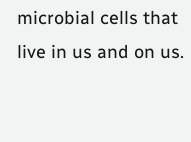microbial cells that live in us and on us.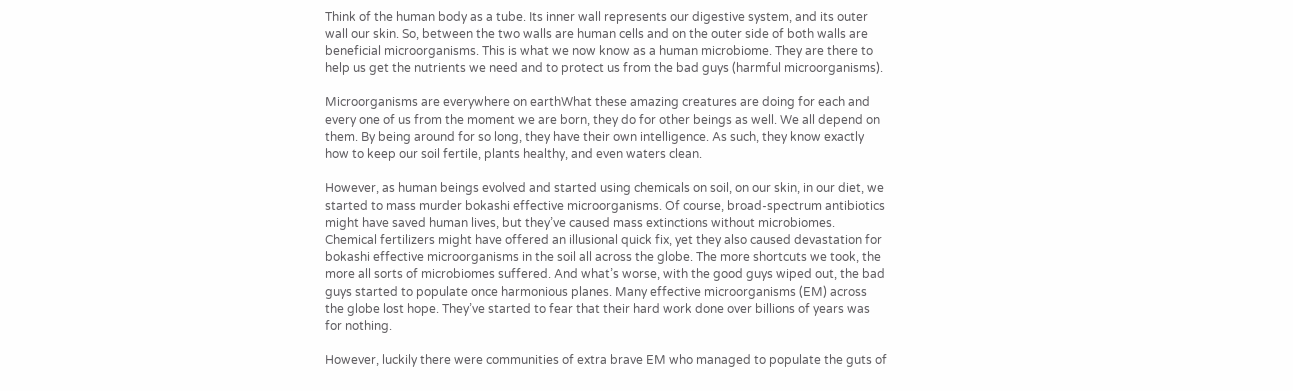Think of the human body as a tube. Its inner wall represents our digestive system, and its outer wall our skin. So, between the two walls are human cells and on the outer side of both walls are beneficial microorganisms. This is what we now know as a human microbiome. They are there to help us get the nutrients we need and to protect us from the bad guys (harmful microorganisms).

Microorganisms are everywhere on earthWhat these amazing creatures are doing for each and every one of us from the moment we are born, they do for other beings as well. We all depend on them. By being around for so long, they have their own intelligence. As such, they know exactly how to keep our soil fertile, plants healthy, and even waters clean.

However, as human beings evolved and started using chemicals on soil, on our skin, in our diet, we started to mass murder bokashi effective microorganisms. Of course, broad-spectrum antibiotics might have saved human lives, but they’ve caused mass extinctions without microbiomes. Chemical fertilizers might have offered an illusional quick fix, yet they also caused devastation for bokashi effective microorganisms in the soil all across the globe. The more shortcuts we took, the more all sorts of microbiomes suffered. And what’s worse, with the good guys wiped out, the bad guys started to populate once harmonious planes. Many effective microorganisms (EM) across the globe lost hope. They’ve started to fear that their hard work done over billions of years was for nothing.

However, luckily there were communities of extra brave EM who managed to populate the guts of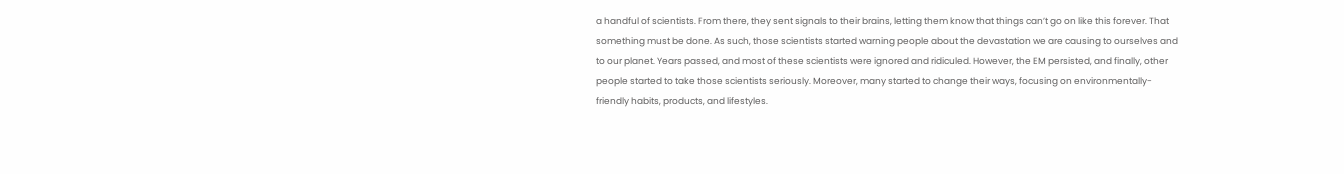a handful of scientists. From there, they sent signals to their brains, letting them know that things can’t go on like this forever. That something must be done. As such, those scientists started warning people about the devastation we are causing to ourselves and to our planet. Years passed, and most of these scientists were ignored and ridiculed. However, the EM persisted, and finally, other people started to take those scientists seriously. Moreover, many started to change their ways, focusing on environmentally-friendly habits, products, and lifestyles.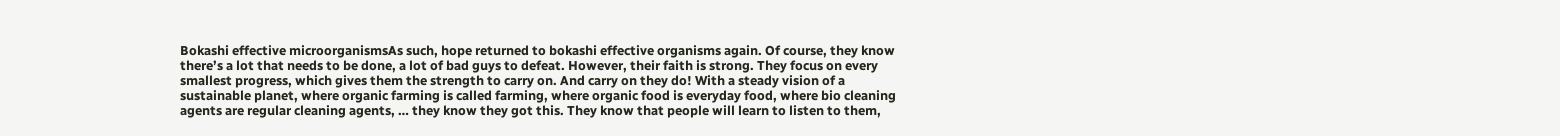Bokashi effective microorganismsAs such, hope returned to bokashi effective organisms again. Of course, they know there’s a lot that needs to be done, a lot of bad guys to defeat. However, their faith is strong. They focus on every smallest progress, which gives them the strength to carry on. And carry on they do! With a steady vision of a sustainable planet, where organic farming is called farming, where organic food is everyday food, where bio cleaning agents are regular cleaning agents, … they know they got this. They know that people will learn to listen to them,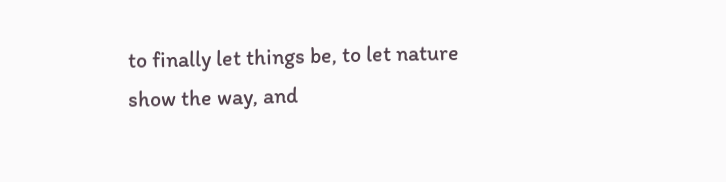to finally let things be, to let nature show the way, and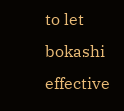to let bokashi effective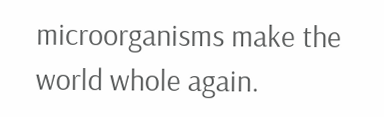microorganisms make the world whole again.